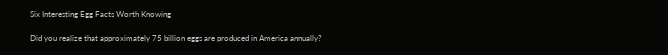Six Interesting Egg Facts Worth Knowing

Did you realize that approximately 75 billion eggs are produced in America annually?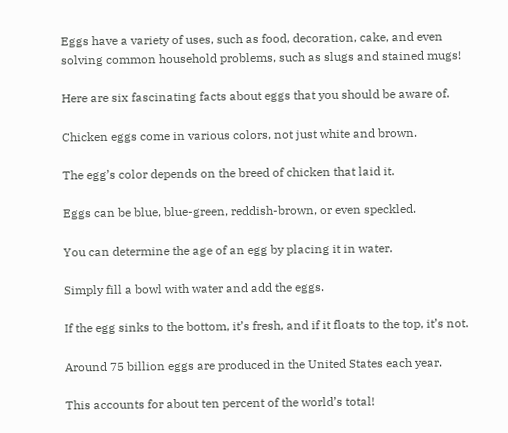Eggs have a variety of uses, such as food, decoration, cake, and even solving common household problems, such as slugs and stained mugs!

Here are six fascinating facts about eggs that you should be aware of.

Chicken eggs come in various colors, not just white and brown.

The egg’s color depends on the breed of chicken that laid it.

Eggs can be blue, blue-green, reddish-brown, or even speckled.

You can determine the age of an egg by placing it in water.

Simply fill a bowl with water and add the eggs.

If the egg sinks to the bottom, it’s fresh, and if it floats to the top, it’s not.

Around 75 billion eggs are produced in the United States each year.

This accounts for about ten percent of the world’s total!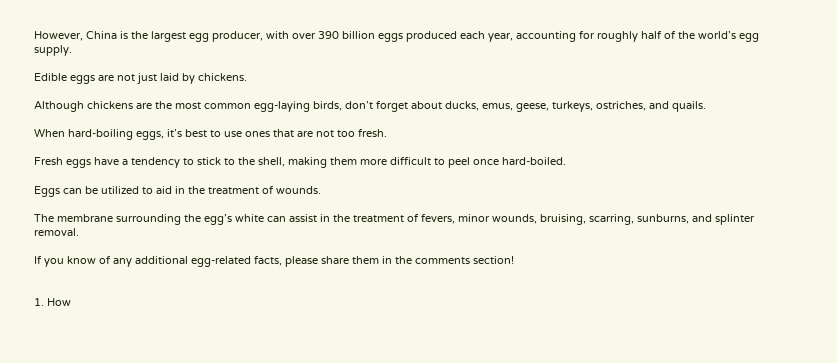However, China is the largest egg producer, with over 390 billion eggs produced each year, accounting for roughly half of the world’s egg supply.

Edible eggs are not just laid by chickens.

Although chickens are the most common egg-laying birds, don’t forget about ducks, emus, geese, turkeys, ostriches, and quails.

When hard-boiling eggs, it’s best to use ones that are not too fresh.

Fresh eggs have a tendency to stick to the shell, making them more difficult to peel once hard-boiled.

Eggs can be utilized to aid in the treatment of wounds.

The membrane surrounding the egg’s white can assist in the treatment of fevers, minor wounds, bruising, scarring, sunburns, and splinter removal.

If you know of any additional egg-related facts, please share them in the comments section!


1. How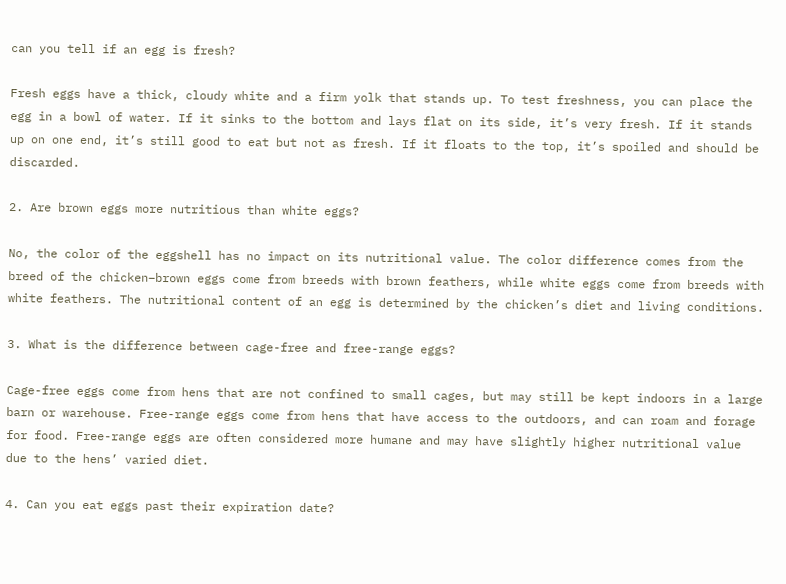can you tell if an egg is fresh?

Fresh eggs have a thick, cloudy white and a firm yolk that stands up. To test freshness, you can place the egg in a bowl of water. If it sinks to the bottom and lays flat on its side, it’s very fresh. If it stands up on one end, it’s still good to eat but not as fresh. If it floats to the top, it’s spoiled and should be discarded.

2. Are brown eggs more nutritious than white eggs?

No, the color of the eggshell has no impact on its nutritional value. The color difference comes from the breed of the chicken–brown eggs come from breeds with brown feathers, while white eggs come from breeds with white feathers. The nutritional content of an egg is determined by the chicken’s diet and living conditions.

3. What is the difference between cage-free and free-range eggs?

Cage-free eggs come from hens that are not confined to small cages, but may still be kept indoors in a large barn or warehouse. Free-range eggs come from hens that have access to the outdoors, and can roam and forage for food. Free-range eggs are often considered more humane and may have slightly higher nutritional value due to the hens’ varied diet.

4. Can you eat eggs past their expiration date?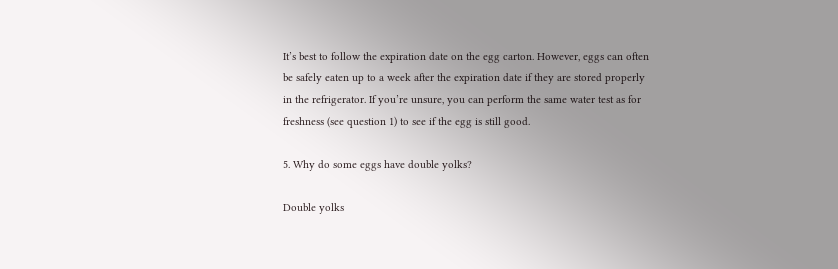It’s best to follow the expiration date on the egg carton. However, eggs can often be safely eaten up to a week after the expiration date if they are stored properly in the refrigerator. If you’re unsure, you can perform the same water test as for freshness (see question 1) to see if the egg is still good.

5. Why do some eggs have double yolks?

Double yolks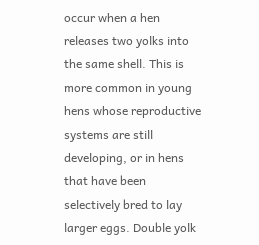occur when a hen releases two yolks into the same shell. This is more common in young hens whose reproductive systems are still developing, or in hens that have been selectively bred to lay larger eggs. Double yolk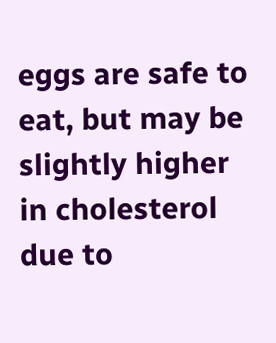eggs are safe to eat, but may be slightly higher in cholesterol due to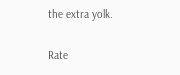the extra yolk.

Rate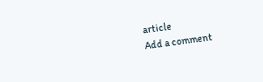article
Add a comment